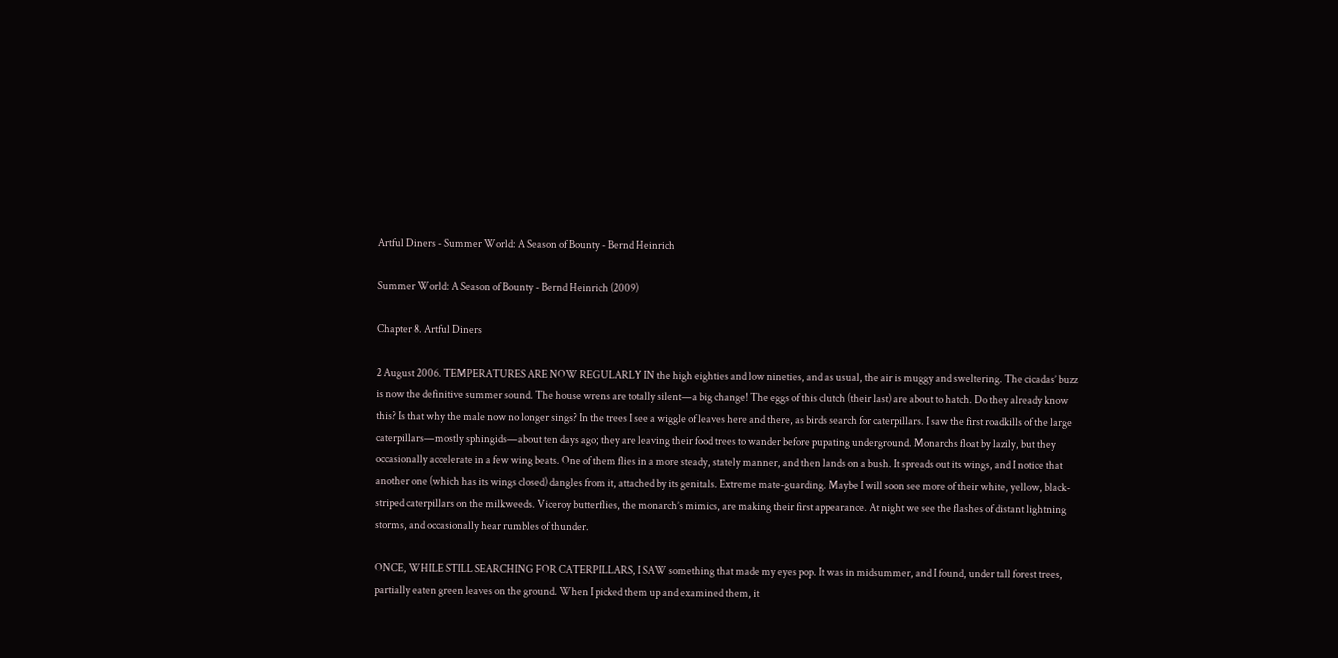Artful Diners - Summer World: A Season of Bounty - Bernd Heinrich

Summer World: A Season of Bounty - Bernd Heinrich (2009)

Chapter 8. Artful Diners

2 August 2006. TEMPERATURES ARE NOW REGULARLY IN the high eighties and low nineties, and as usual, the air is muggy and sweltering. The cicadas’ buzz is now the definitive summer sound. The house wrens are totally silent—a big change! The eggs of this clutch (their last) are about to hatch. Do they already know this? Is that why the male now no longer sings? In the trees I see a wiggle of leaves here and there, as birds search for caterpillars. I saw the first roadkills of the large caterpillars—mostly sphingids—about ten days ago; they are leaving their food trees to wander before pupating underground. Monarchs float by lazily, but they occasionally accelerate in a few wing beats. One of them flies in a more steady, stately manner, and then lands on a bush. It spreads out its wings, and I notice that another one (which has its wings closed) dangles from it, attached by its genitals. Extreme mate-guarding. Maybe I will soon see more of their white, yellow, black-striped caterpillars on the milkweeds. Viceroy butterflies, the monarch’s mimics, are making their first appearance. At night we see the flashes of distant lightning storms, and occasionally hear rumbles of thunder.

ONCE, WHILE STILL SEARCHING FOR CATERPILLARS, I SAW something that made my eyes pop. It was in midsummer, and I found, under tall forest trees, partially eaten green leaves on the ground. When I picked them up and examined them, it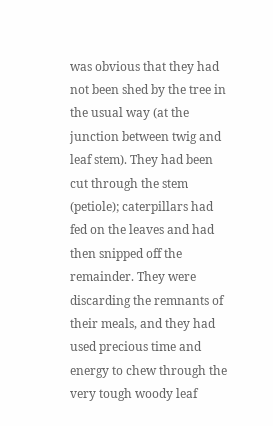was obvious that they had not been shed by the tree in the usual way (at the junction between twig and leaf stem). They had been cut through the stem (petiole); caterpillars had fed on the leaves and had then snipped off the remainder. They were discarding the remnants of their meals, and they had used precious time and energy to chew through the very tough woody leaf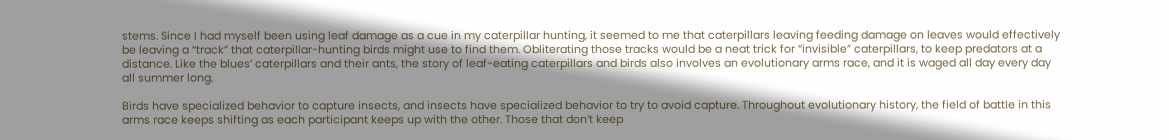stems. Since I had myself been using leaf damage as a cue in my caterpillar hunting, it seemed to me that caterpillars leaving feeding damage on leaves would effectively be leaving a “track” that caterpillar-hunting birds might use to find them. Obliterating those tracks would be a neat trick for “invisible” caterpillars, to keep predators at a distance. Like the blues’ caterpillars and their ants, the story of leaf-eating caterpillars and birds also involves an evolutionary arms race, and it is waged all day every day all summer long.

Birds have specialized behavior to capture insects, and insects have specialized behavior to try to avoid capture. Throughout evolutionary history, the field of battle in this arms race keeps shifting as each participant keeps up with the other. Those that don’t keep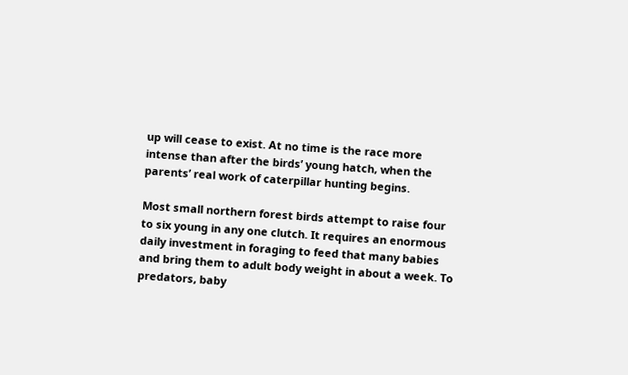up will cease to exist. At no time is the race more intense than after the birds’ young hatch, when the parents’ real work of caterpillar hunting begins.

Most small northern forest birds attempt to raise four to six young in any one clutch. It requires an enormous daily investment in foraging to feed that many babies and bring them to adult body weight in about a week. To predators, baby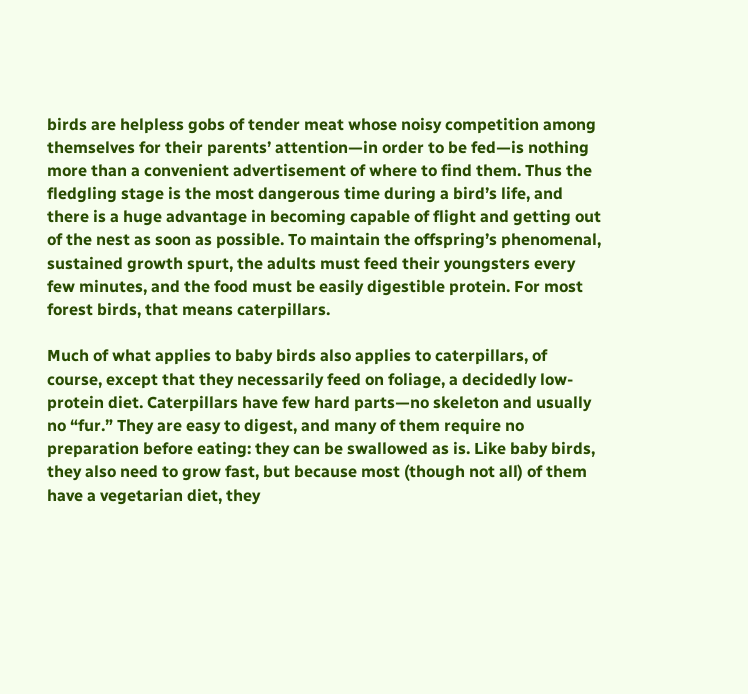birds are helpless gobs of tender meat whose noisy competition among themselves for their parents’ attention—in order to be fed—is nothing more than a convenient advertisement of where to find them. Thus the fledgling stage is the most dangerous time during a bird’s life, and there is a huge advantage in becoming capable of flight and getting out of the nest as soon as possible. To maintain the offspring’s phenomenal, sustained growth spurt, the adults must feed their youngsters every few minutes, and the food must be easily digestible protein. For most forest birds, that means caterpillars.

Much of what applies to baby birds also applies to caterpillars, of course, except that they necessarily feed on foliage, a decidedly low-protein diet. Caterpillars have few hard parts—no skeleton and usually no “fur.” They are easy to digest, and many of them require no preparation before eating: they can be swallowed as is. Like baby birds, they also need to grow fast, but because most (though not all) of them have a vegetarian diet, they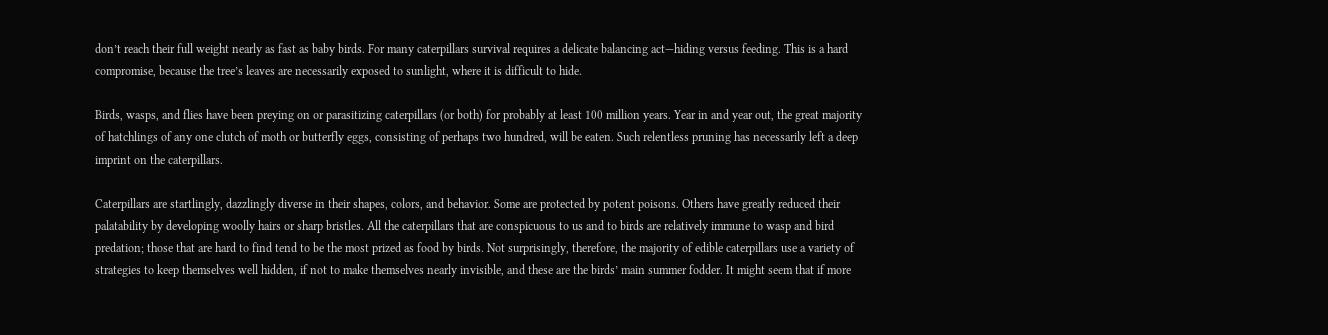don’t reach their full weight nearly as fast as baby birds. For many caterpillars survival requires a delicate balancing act—hiding versus feeding. This is a hard compromise, because the tree’s leaves are necessarily exposed to sunlight, where it is difficult to hide.

Birds, wasps, and flies have been preying on or parasitizing caterpillars (or both) for probably at least 100 million years. Year in and year out, the great majority of hatchlings of any one clutch of moth or butterfly eggs, consisting of perhaps two hundred, will be eaten. Such relentless pruning has necessarily left a deep imprint on the caterpillars.

Caterpillars are startlingly, dazzlingly diverse in their shapes, colors, and behavior. Some are protected by potent poisons. Others have greatly reduced their palatability by developing woolly hairs or sharp bristles. All the caterpillars that are conspicuous to us and to birds are relatively immune to wasp and bird predation; those that are hard to find tend to be the most prized as food by birds. Not surprisingly, therefore, the majority of edible caterpillars use a variety of strategies to keep themselves well hidden, if not to make themselves nearly invisible, and these are the birds’ main summer fodder. It might seem that if more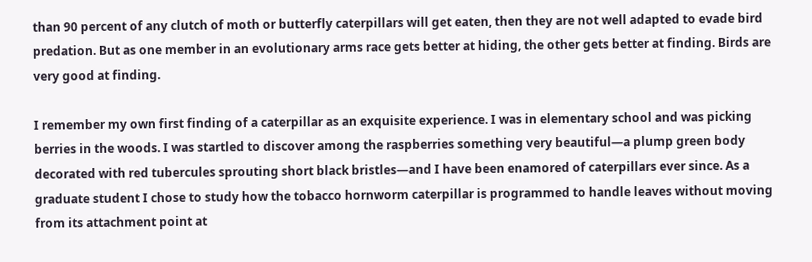than 90 percent of any clutch of moth or butterfly caterpillars will get eaten, then they are not well adapted to evade bird predation. But as one member in an evolutionary arms race gets better at hiding, the other gets better at finding. Birds are very good at finding.

I remember my own first finding of a caterpillar as an exquisite experience. I was in elementary school and was picking berries in the woods. I was startled to discover among the raspberries something very beautiful—a plump green body decorated with red tubercules sprouting short black bristles—and I have been enamored of caterpillars ever since. As a graduate student I chose to study how the tobacco hornworm caterpillar is programmed to handle leaves without moving from its attachment point at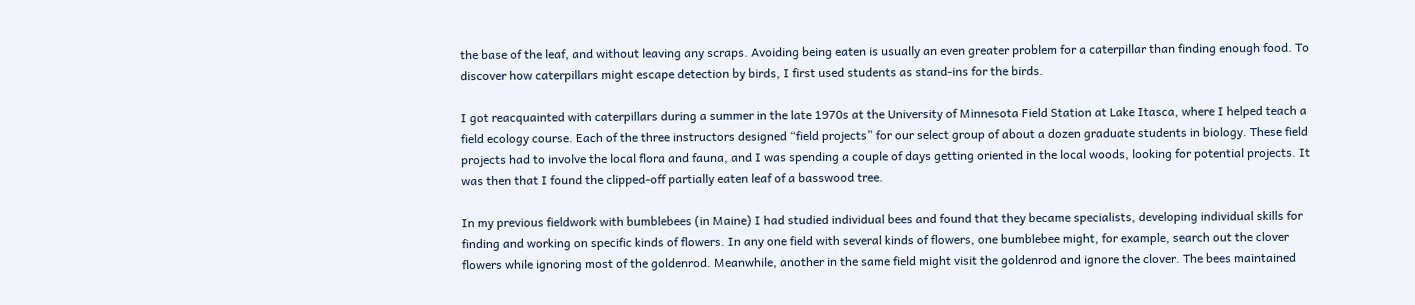the base of the leaf, and without leaving any scraps. Avoiding being eaten is usually an even greater problem for a caterpillar than finding enough food. To discover how caterpillars might escape detection by birds, I first used students as stand-ins for the birds.

I got reacquainted with caterpillars during a summer in the late 1970s at the University of Minnesota Field Station at Lake Itasca, where I helped teach a field ecology course. Each of the three instructors designed “field projects” for our select group of about a dozen graduate students in biology. These field projects had to involve the local flora and fauna, and I was spending a couple of days getting oriented in the local woods, looking for potential projects. It was then that I found the clipped-off partially eaten leaf of a basswood tree.

In my previous fieldwork with bumblebees (in Maine) I had studied individual bees and found that they became specialists, developing individual skills for finding and working on specific kinds of flowers. In any one field with several kinds of flowers, one bumblebee might, for example, search out the clover flowers while ignoring most of the goldenrod. Meanwhile, another in the same field might visit the goldenrod and ignore the clover. The bees maintained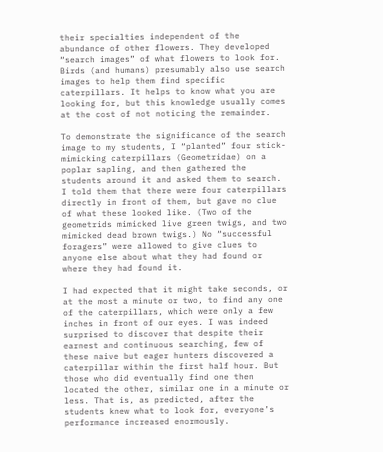their specialties independent of the abundance of other flowers. They developed “search images” of what flowers to look for. Birds (and humans) presumably also use search images to help them find specific caterpillars. It helps to know what you are looking for, but this knowledge usually comes at the cost of not noticing the remainder.

To demonstrate the significance of the search image to my students, I “planted” four stick-mimicking caterpillars (Geometridae) on a poplar sapling, and then gathered the students around it and asked them to search. I told them that there were four caterpillars directly in front of them, but gave no clue of what these looked like. (Two of the geometrids mimicked live green twigs, and two mimicked dead brown twigs.) No “successful foragers” were allowed to give clues to anyone else about what they had found or where they had found it.

I had expected that it might take seconds, or at the most a minute or two, to find any one of the caterpillars, which were only a few inches in front of our eyes. I was indeed surprised to discover that despite their earnest and continuous searching, few of these naive but eager hunters discovered a caterpillar within the first half hour. But those who did eventually find one then located the other, similar one in a minute or less. That is, as predicted, after the students knew what to look for, everyone’s performance increased enormously.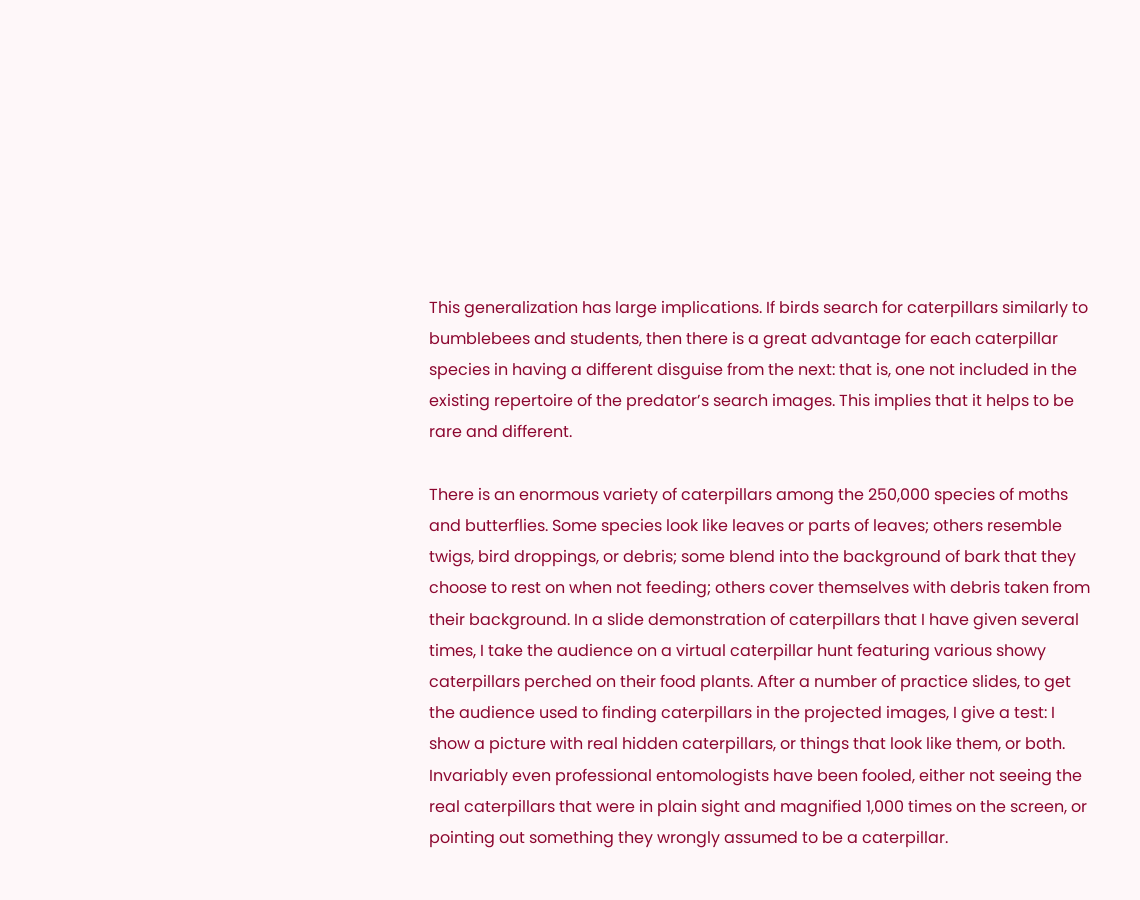This generalization has large implications. If birds search for caterpillars similarly to bumblebees and students, then there is a great advantage for each caterpillar species in having a different disguise from the next: that is, one not included in the existing repertoire of the predator’s search images. This implies that it helps to be rare and different.

There is an enormous variety of caterpillars among the 250,000 species of moths and butterflies. Some species look like leaves or parts of leaves; others resemble twigs, bird droppings, or debris; some blend into the background of bark that they choose to rest on when not feeding; others cover themselves with debris taken from their background. In a slide demonstration of caterpillars that I have given several times, I take the audience on a virtual caterpillar hunt featuring various showy caterpillars perched on their food plants. After a number of practice slides, to get the audience used to finding caterpillars in the projected images, I give a test: I show a picture with real hidden caterpillars, or things that look like them, or both. Invariably even professional entomologists have been fooled, either not seeing the real caterpillars that were in plain sight and magnified 1,000 times on the screen, or pointing out something they wrongly assumed to be a caterpillar.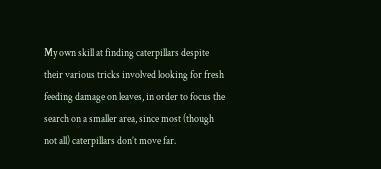My own skill at finding caterpillars despite their various tricks involved looking for fresh feeding damage on leaves, in order to focus the search on a smaller area, since most (though not all) caterpillars don’t move far.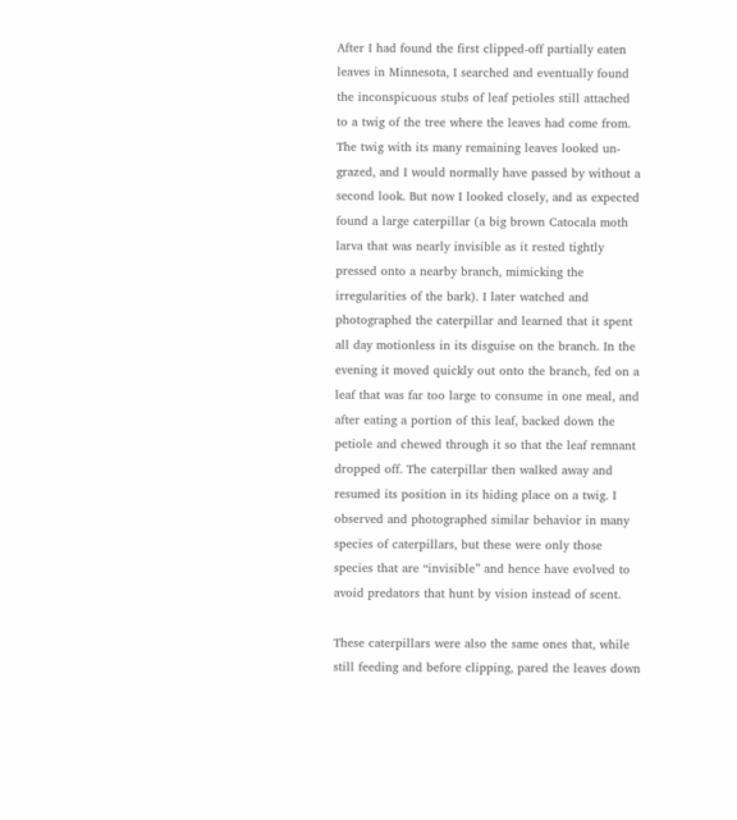After I had found the first clipped-off partially eaten leaves in Minnesota, I searched and eventually found the inconspicuous stubs of leaf petioles still attached to a twig of the tree where the leaves had come from. The twig with its many remaining leaves looked un-grazed, and I would normally have passed by without a second look. But now I looked closely, and as expected found a large caterpillar (a big brown Catocala moth larva that was nearly invisible as it rested tightly pressed onto a nearby branch, mimicking the irregularities of the bark). I later watched and photographed the caterpillar and learned that it spent all day motionless in its disguise on the branch. In the evening it moved quickly out onto the branch, fed on a leaf that was far too large to consume in one meal, and after eating a portion of this leaf, backed down the petiole and chewed through it so that the leaf remnant dropped off. The caterpillar then walked away and resumed its position in its hiding place on a twig. I observed and photographed similar behavior in many species of caterpillars, but these were only those species that are “invisible” and hence have evolved to avoid predators that hunt by vision instead of scent.

These caterpillars were also the same ones that, while still feeding and before clipping, pared the leaves down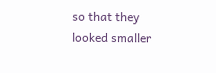so that they looked smaller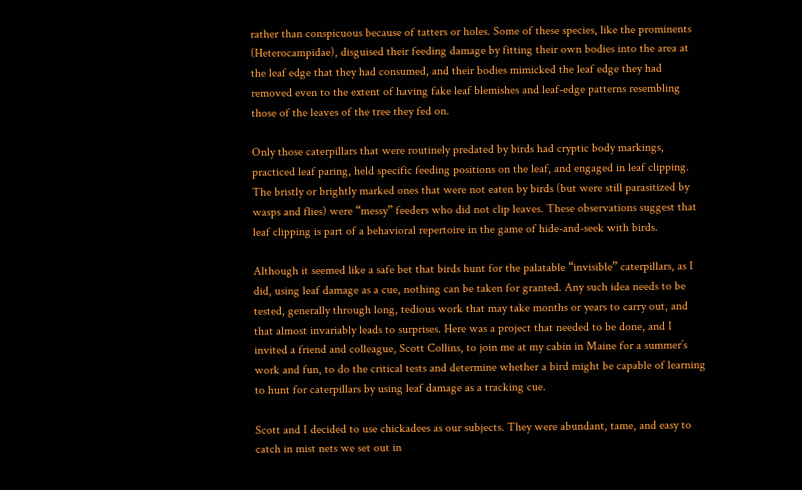rather than conspicuous because of tatters or holes. Some of these species, like the prominents (Heterocampidae), disguised their feeding damage by fitting their own bodies into the area at the leaf edge that they had consumed, and their bodies mimicked the leaf edge they had removed even to the extent of having fake leaf blemishes and leaf-edge patterns resembling those of the leaves of the tree they fed on.

Only those caterpillars that were routinely predated by birds had cryptic body markings, practiced leaf paring, held specific feeding positions on the leaf, and engaged in leaf clipping. The bristly or brightly marked ones that were not eaten by birds (but were still parasitized by wasps and flies) were “messy” feeders who did not clip leaves. These observations suggest that leaf clipping is part of a behavioral repertoire in the game of hide-and-seek with birds.

Although it seemed like a safe bet that birds hunt for the palatable “invisible” caterpillars, as I did, using leaf damage as a cue, nothing can be taken for granted. Any such idea needs to be tested, generally through long, tedious work that may take months or years to carry out, and that almost invariably leads to surprises. Here was a project that needed to be done, and I invited a friend and colleague, Scott Collins, to join me at my cabin in Maine for a summer’s work and fun, to do the critical tests and determine whether a bird might be capable of learning to hunt for caterpillars by using leaf damage as a tracking cue.

Scott and I decided to use chickadees as our subjects. They were abundant, tame, and easy to catch in mist nets we set out in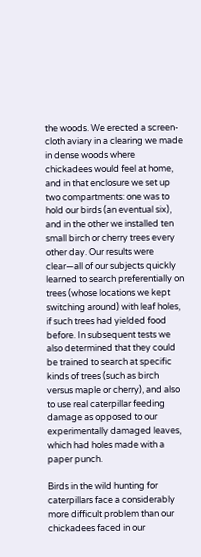the woods. We erected a screen-cloth aviary in a clearing we made in dense woods where chickadees would feel at home, and in that enclosure we set up two compartments: one was to hold our birds (an eventual six), and in the other we installed ten small birch or cherry trees every other day. Our results were clear—all of our subjects quickly learned to search preferentially on trees (whose locations we kept switching around) with leaf holes, if such trees had yielded food before. In subsequent tests we also determined that they could be trained to search at specific kinds of trees (such as birch versus maple or cherry), and also to use real caterpillar feeding damage as opposed to our experimentally damaged leaves, which had holes made with a paper punch.

Birds in the wild hunting for caterpillars face a considerably more difficult problem than our chickadees faced in our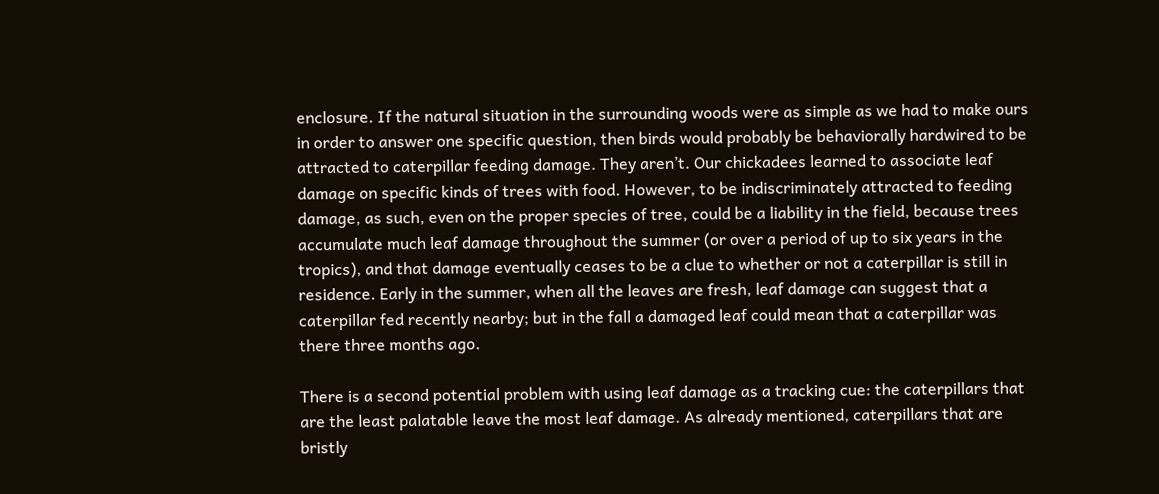enclosure. If the natural situation in the surrounding woods were as simple as we had to make ours in order to answer one specific question, then birds would probably be behaviorally hardwired to be attracted to caterpillar feeding damage. They aren’t. Our chickadees learned to associate leaf damage on specific kinds of trees with food. However, to be indiscriminately attracted to feeding damage, as such, even on the proper species of tree, could be a liability in the field, because trees accumulate much leaf damage throughout the summer (or over a period of up to six years in the tropics), and that damage eventually ceases to be a clue to whether or not a caterpillar is still in residence. Early in the summer, when all the leaves are fresh, leaf damage can suggest that a caterpillar fed recently nearby; but in the fall a damaged leaf could mean that a caterpillar was there three months ago.

There is a second potential problem with using leaf damage as a tracking cue: the caterpillars that are the least palatable leave the most leaf damage. As already mentioned, caterpillars that are bristly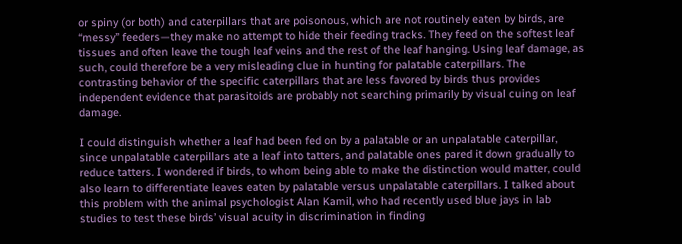or spiny (or both) and caterpillars that are poisonous, which are not routinely eaten by birds, are “messy” feeders—they make no attempt to hide their feeding tracks. They feed on the softest leaf tissues and often leave the tough leaf veins and the rest of the leaf hanging. Using leaf damage, as such, could therefore be a very misleading clue in hunting for palatable caterpillars. The contrasting behavior of the specific caterpillars that are less favored by birds thus provides independent evidence that parasitoids are probably not searching primarily by visual cuing on leaf damage.

I could distinguish whether a leaf had been fed on by a palatable or an unpalatable caterpillar, since unpalatable caterpillars ate a leaf into tatters, and palatable ones pared it down gradually to reduce tatters. I wondered if birds, to whom being able to make the distinction would matter, could also learn to differentiate leaves eaten by palatable versus unpalatable caterpillars. I talked about this problem with the animal psychologist Alan Kamil, who had recently used blue jays in lab studies to test these birds’ visual acuity in discrimination in finding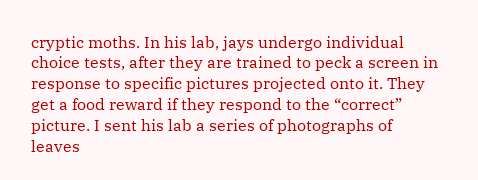cryptic moths. In his lab, jays undergo individual choice tests, after they are trained to peck a screen in response to specific pictures projected onto it. They get a food reward if they respond to the “correct” picture. I sent his lab a series of photographs of leaves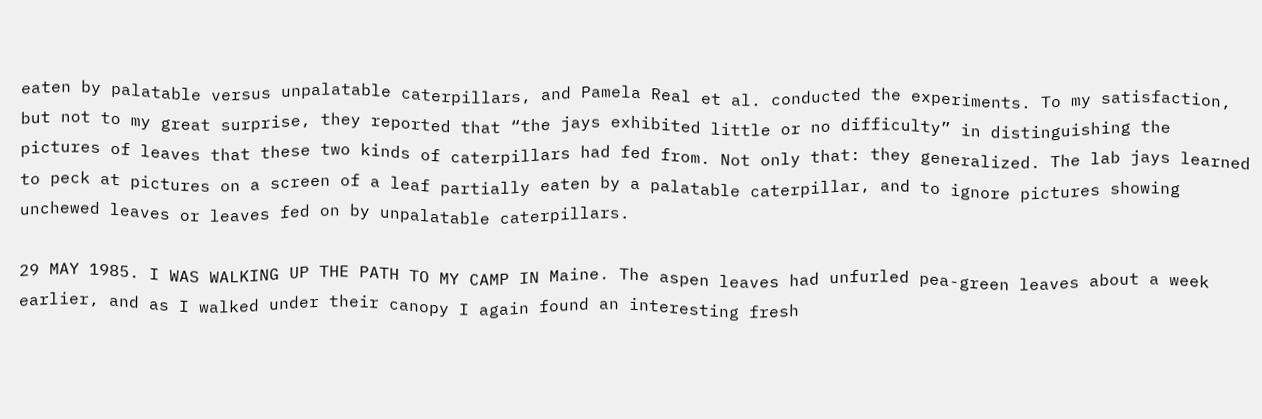eaten by palatable versus unpalatable caterpillars, and Pamela Real et al. conducted the experiments. To my satisfaction, but not to my great surprise, they reported that “the jays exhibited little or no difficulty” in distinguishing the pictures of leaves that these two kinds of caterpillars had fed from. Not only that: they generalized. The lab jays learned to peck at pictures on a screen of a leaf partially eaten by a palatable caterpillar, and to ignore pictures showing unchewed leaves or leaves fed on by unpalatable caterpillars.

29 MAY 1985. I WAS WALKING UP THE PATH TO MY CAMP IN Maine. The aspen leaves had unfurled pea-green leaves about a week earlier, and as I walked under their canopy I again found an interesting fresh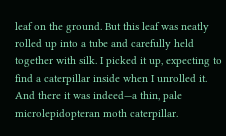leaf on the ground. But this leaf was neatly rolled up into a tube and carefully held together with silk. I picked it up, expecting to find a caterpillar inside when I unrolled it. And there it was indeed—a thin, pale microlepidopteran moth caterpillar.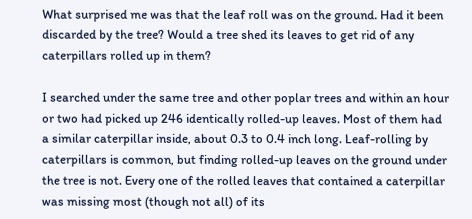What surprised me was that the leaf roll was on the ground. Had it been discarded by the tree? Would a tree shed its leaves to get rid of any caterpillars rolled up in them?

I searched under the same tree and other poplar trees and within an hour or two had picked up 246 identically rolled-up leaves. Most of them had a similar caterpillar inside, about 0.3 to 0.4 inch long. Leaf-rolling by caterpillars is common, but finding rolled-up leaves on the ground under the tree is not. Every one of the rolled leaves that contained a caterpillar was missing most (though not all) of its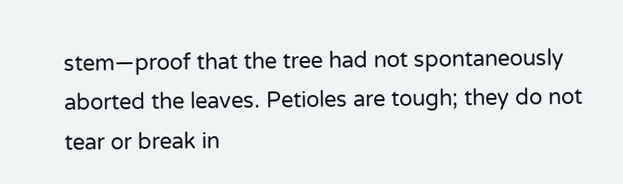stem—proof that the tree had not spontaneously aborted the leaves. Petioles are tough; they do not tear or break in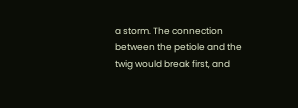a storm. The connection between the petiole and the twig would break first, and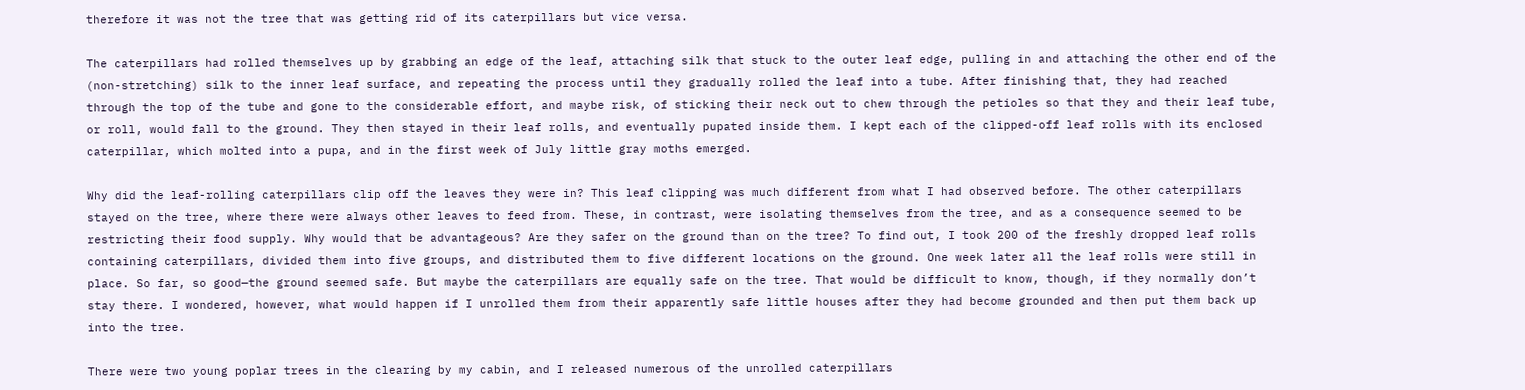therefore it was not the tree that was getting rid of its caterpillars but vice versa.

The caterpillars had rolled themselves up by grabbing an edge of the leaf, attaching silk that stuck to the outer leaf edge, pulling in and attaching the other end of the (non-stretching) silk to the inner leaf surface, and repeating the process until they gradually rolled the leaf into a tube. After finishing that, they had reached through the top of the tube and gone to the considerable effort, and maybe risk, of sticking their neck out to chew through the petioles so that they and their leaf tube, or roll, would fall to the ground. They then stayed in their leaf rolls, and eventually pupated inside them. I kept each of the clipped-off leaf rolls with its enclosed caterpillar, which molted into a pupa, and in the first week of July little gray moths emerged.

Why did the leaf-rolling caterpillars clip off the leaves they were in? This leaf clipping was much different from what I had observed before. The other caterpillars stayed on the tree, where there were always other leaves to feed from. These, in contrast, were isolating themselves from the tree, and as a consequence seemed to be restricting their food supply. Why would that be advantageous? Are they safer on the ground than on the tree? To find out, I took 200 of the freshly dropped leaf rolls containing caterpillars, divided them into five groups, and distributed them to five different locations on the ground. One week later all the leaf rolls were still in place. So far, so good—the ground seemed safe. But maybe the caterpillars are equally safe on the tree. That would be difficult to know, though, if they normally don’t stay there. I wondered, however, what would happen if I unrolled them from their apparently safe little houses after they had become grounded and then put them back up into the tree.

There were two young poplar trees in the clearing by my cabin, and I released numerous of the unrolled caterpillars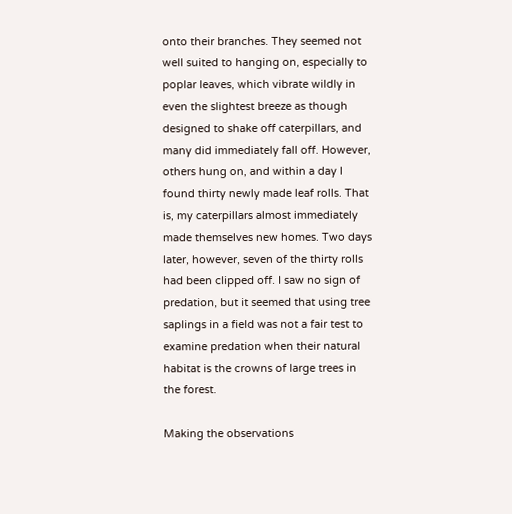onto their branches. They seemed not well suited to hanging on, especially to poplar leaves, which vibrate wildly in even the slightest breeze as though designed to shake off caterpillars, and many did immediately fall off. However, others hung on, and within a day I found thirty newly made leaf rolls. That is, my caterpillars almost immediately made themselves new homes. Two days later, however, seven of the thirty rolls had been clipped off. I saw no sign of predation, but it seemed that using tree saplings in a field was not a fair test to examine predation when their natural habitat is the crowns of large trees in the forest.

Making the observations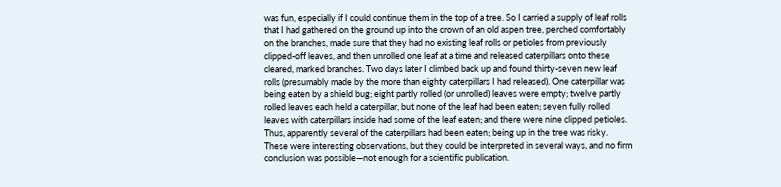was fun, especially if I could continue them in the top of a tree. So I carried a supply of leaf rolls that I had gathered on the ground up into the crown of an old aspen tree, perched comfortably on the branches, made sure that they had no existing leaf rolls or petioles from previously clipped-off leaves, and then unrolled one leaf at a time and released caterpillars onto these cleared, marked branches. Two days later I climbed back up and found thirty-seven new leaf rolls (presumably made by the more than eighty caterpillars I had released). One caterpillar was being eaten by a shield bug; eight partly rolled (or unrolled) leaves were empty; twelve partly rolled leaves each held a caterpillar, but none of the leaf had been eaten; seven fully rolled leaves with caterpillars inside had some of the leaf eaten; and there were nine clipped petioles. Thus, apparently several of the caterpillars had been eaten; being up in the tree was risky. These were interesting observations, but they could be interpreted in several ways, and no firm conclusion was possible—not enough for a scientific publication.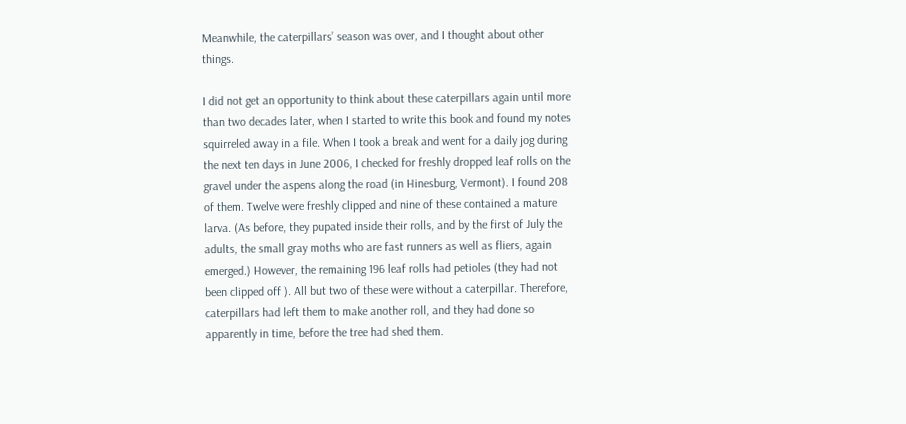Meanwhile, the caterpillars’ season was over, and I thought about other things.

I did not get an opportunity to think about these caterpillars again until more than two decades later, when I started to write this book and found my notes squirreled away in a file. When I took a break and went for a daily jog during the next ten days in June 2006, I checked for freshly dropped leaf rolls on the gravel under the aspens along the road (in Hinesburg, Vermont). I found 208 of them. Twelve were freshly clipped and nine of these contained a mature larva. (As before, they pupated inside their rolls, and by the first of July the adults, the small gray moths who are fast runners as well as fliers, again emerged.) However, the remaining 196 leaf rolls had petioles (they had not been clipped off ). All but two of these were without a caterpillar. Therefore, caterpillars had left them to make another roll, and they had done so apparently in time, before the tree had shed them.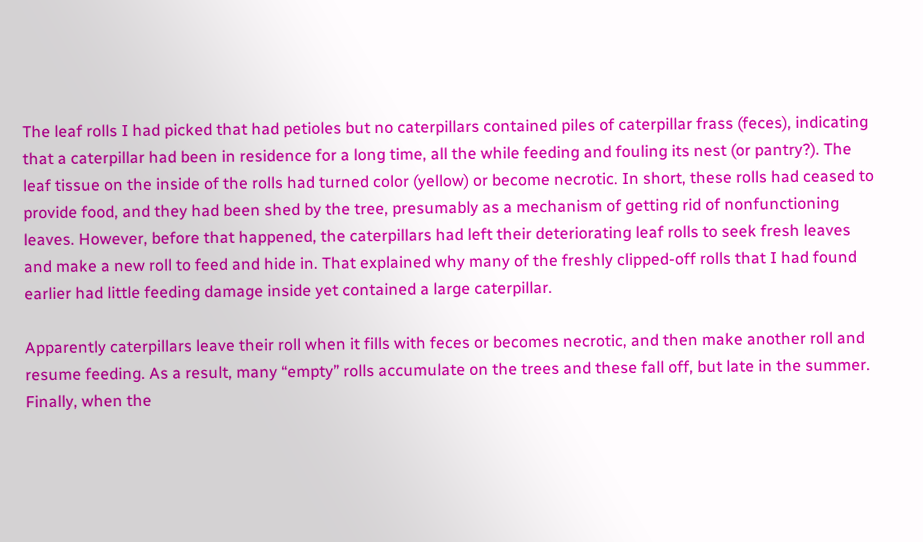The leaf rolls I had picked that had petioles but no caterpillars contained piles of caterpillar frass (feces), indicating that a caterpillar had been in residence for a long time, all the while feeding and fouling its nest (or pantry?). The leaf tissue on the inside of the rolls had turned color (yellow) or become necrotic. In short, these rolls had ceased to provide food, and they had been shed by the tree, presumably as a mechanism of getting rid of nonfunctioning leaves. However, before that happened, the caterpillars had left their deteriorating leaf rolls to seek fresh leaves and make a new roll to feed and hide in. That explained why many of the freshly clipped-off rolls that I had found earlier had little feeding damage inside yet contained a large caterpillar.

Apparently caterpillars leave their roll when it fills with feces or becomes necrotic, and then make another roll and resume feeding. As a result, many “empty” rolls accumulate on the trees and these fall off, but late in the summer. Finally, when the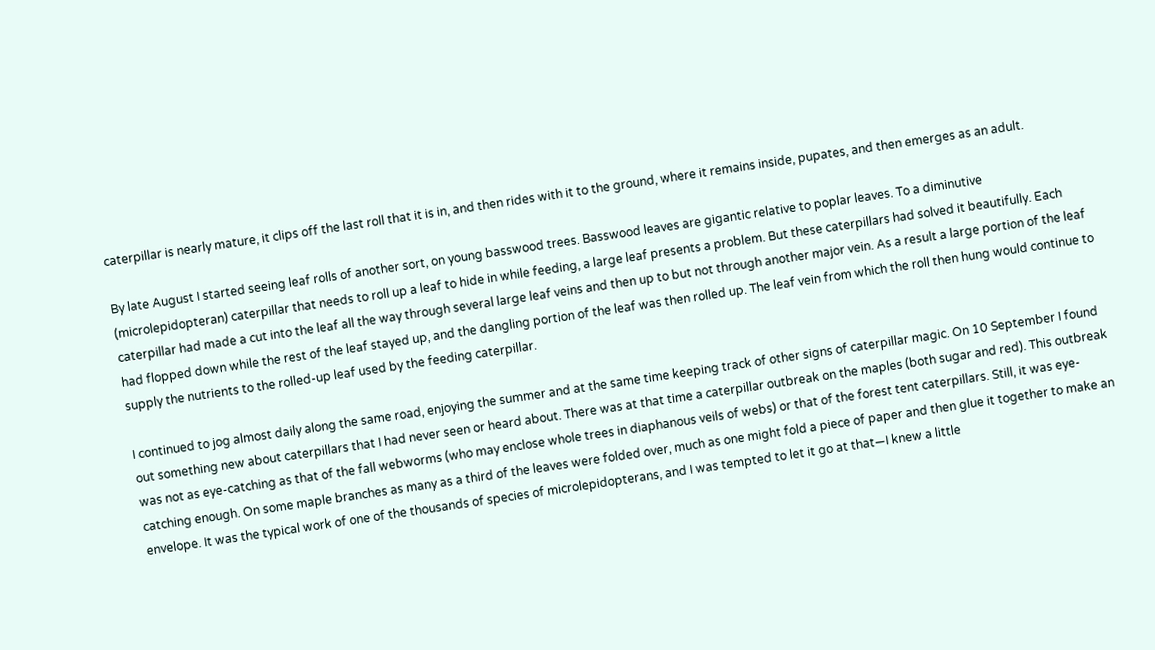caterpillar is nearly mature, it clips off the last roll that it is in, and then rides with it to the ground, where it remains inside, pupates, and then emerges as an adult.

By late August I started seeing leaf rolls of another sort, on young basswood trees. Basswood leaves are gigantic relative to poplar leaves. To a diminutive (microlepidopteran) caterpillar that needs to roll up a leaf to hide in while feeding, a large leaf presents a problem. But these caterpillars had solved it beautifully. Each caterpillar had made a cut into the leaf all the way through several large leaf veins and then up to but not through another major vein. As a result a large portion of the leaf had flopped down while the rest of the leaf stayed up, and the dangling portion of the leaf was then rolled up. The leaf vein from which the roll then hung would continue to supply the nutrients to the rolled-up leaf used by the feeding caterpillar.

I continued to jog almost daily along the same road, enjoying the summer and at the same time keeping track of other signs of caterpillar magic. On 10 September I found out something new about caterpillars that I had never seen or heard about. There was at that time a caterpillar outbreak on the maples (both sugar and red). This outbreak was not as eye-catching as that of the fall webworms (who may enclose whole trees in diaphanous veils of webs) or that of the forest tent caterpillars. Still, it was eye-catching enough. On some maple branches as many as a third of the leaves were folded over, much as one might fold a piece of paper and then glue it together to make an envelope. It was the typical work of one of the thousands of species of microlepidopterans, and I was tempted to let it go at that—I knew a little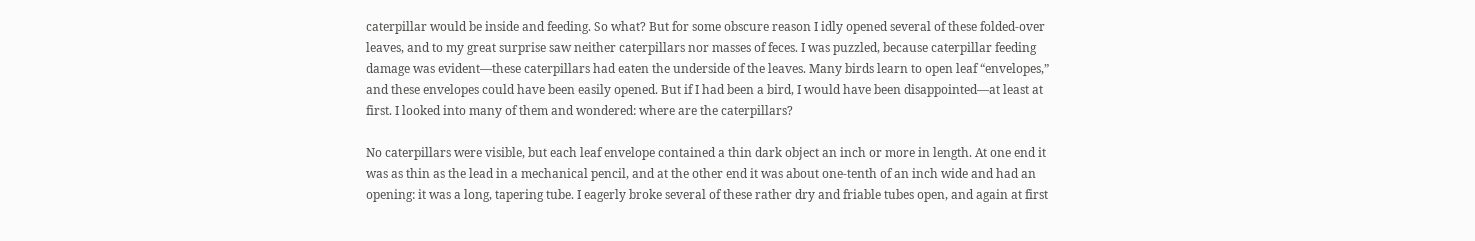caterpillar would be inside and feeding. So what? But for some obscure reason I idly opened several of these folded-over leaves, and to my great surprise saw neither caterpillars nor masses of feces. I was puzzled, because caterpillar feeding damage was evident—these caterpillars had eaten the underside of the leaves. Many birds learn to open leaf “envelopes,” and these envelopes could have been easily opened. But if I had been a bird, I would have been disappointed—at least at first. I looked into many of them and wondered: where are the caterpillars?

No caterpillars were visible, but each leaf envelope contained a thin dark object an inch or more in length. At one end it was as thin as the lead in a mechanical pencil, and at the other end it was about one-tenth of an inch wide and had an opening: it was a long, tapering tube. I eagerly broke several of these rather dry and friable tubes open, and again at first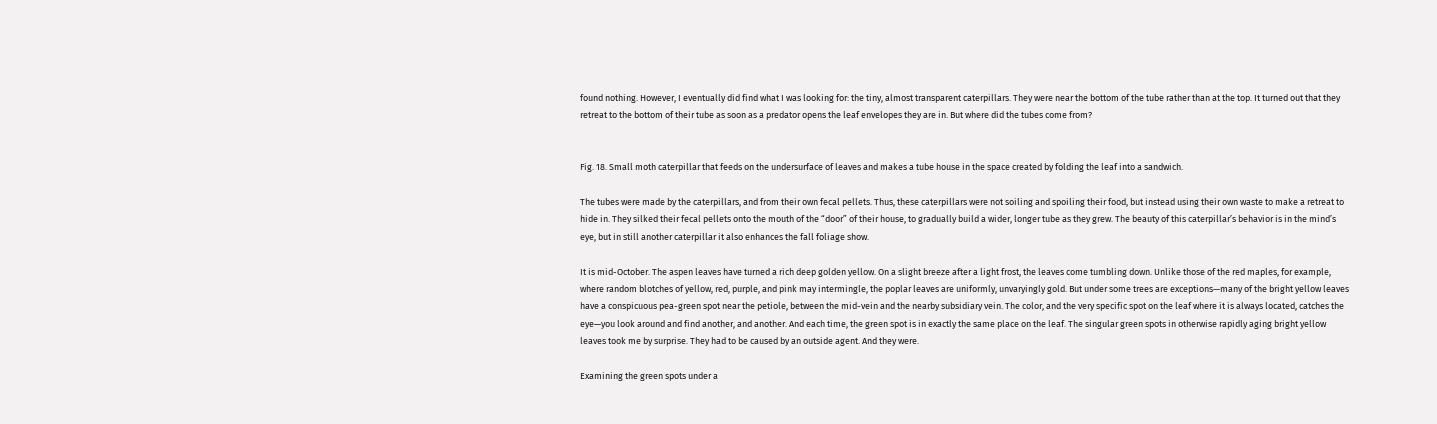found nothing. However, I eventually did find what I was looking for: the tiny, almost transparent caterpillars. They were near the bottom of the tube rather than at the top. It turned out that they retreat to the bottom of their tube as soon as a predator opens the leaf envelopes they are in. But where did the tubes come from?


Fig. 18. Small moth caterpillar that feeds on the undersurface of leaves and makes a tube house in the space created by folding the leaf into a sandwich.

The tubes were made by the caterpillars, and from their own fecal pellets. Thus, these caterpillars were not soiling and spoiling their food, but instead using their own waste to make a retreat to hide in. They silked their fecal pellets onto the mouth of the “door” of their house, to gradually build a wider, longer tube as they grew. The beauty of this caterpillar’s behavior is in the mind’s eye, but in still another caterpillar it also enhances the fall foliage show.

It is mid-October. The aspen leaves have turned a rich deep golden yellow. On a slight breeze after a light frost, the leaves come tumbling down. Unlike those of the red maples, for example, where random blotches of yellow, red, purple, and pink may intermingle, the poplar leaves are uniformly, unvaryingly gold. But under some trees are exceptions—many of the bright yellow leaves have a conspicuous pea-green spot near the petiole, between the mid-vein and the nearby subsidiary vein. The color, and the very specific spot on the leaf where it is always located, catches the eye—you look around and find another, and another. And each time, the green spot is in exactly the same place on the leaf. The singular green spots in otherwise rapidly aging bright yellow leaves took me by surprise. They had to be caused by an outside agent. And they were.

Examining the green spots under a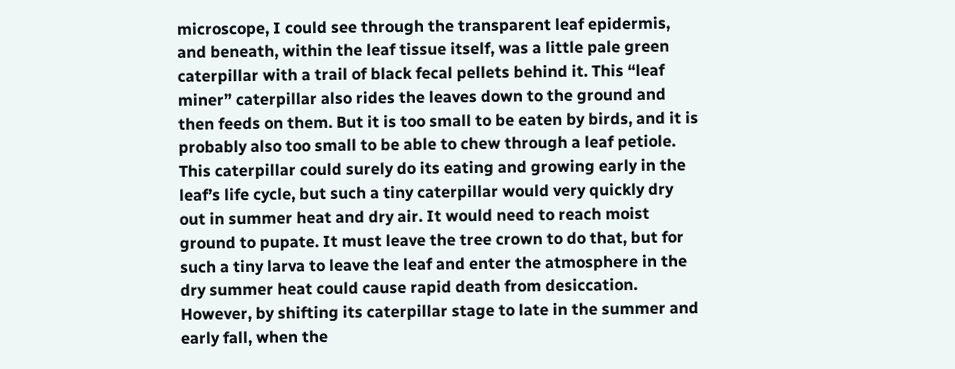microscope, I could see through the transparent leaf epidermis, and beneath, within the leaf tissue itself, was a little pale green caterpillar with a trail of black fecal pellets behind it. This “leaf miner” caterpillar also rides the leaves down to the ground and then feeds on them. But it is too small to be eaten by birds, and it is probably also too small to be able to chew through a leaf petiole. This caterpillar could surely do its eating and growing early in the leaf’s life cycle, but such a tiny caterpillar would very quickly dry out in summer heat and dry air. It would need to reach moist ground to pupate. It must leave the tree crown to do that, but for such a tiny larva to leave the leaf and enter the atmosphere in the dry summer heat could cause rapid death from desiccation. However, by shifting its caterpillar stage to late in the summer and early fall, when the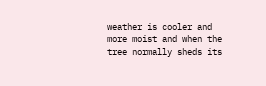weather is cooler and more moist and when the tree normally sheds its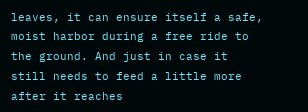leaves, it can ensure itself a safe, moist harbor during a free ride to the ground. And just in case it still needs to feed a little more after it reaches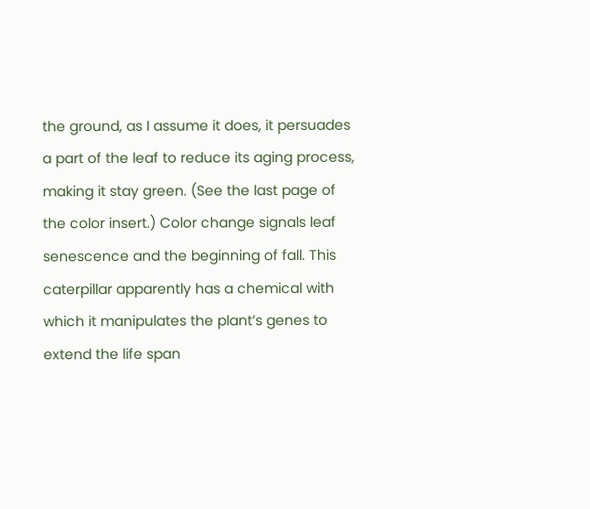the ground, as I assume it does, it persuades a part of the leaf to reduce its aging process, making it stay green. (See the last page of the color insert.) Color change signals leaf senescence and the beginning of fall. This caterpillar apparently has a chemical with which it manipulates the plant’s genes to extend the life span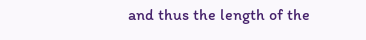and thus the length of the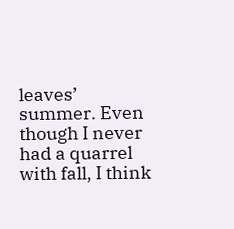leaves’ summer. Even though I never had a quarrel with fall, I think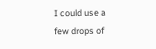I could use a few drops of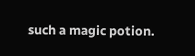such a magic potion.